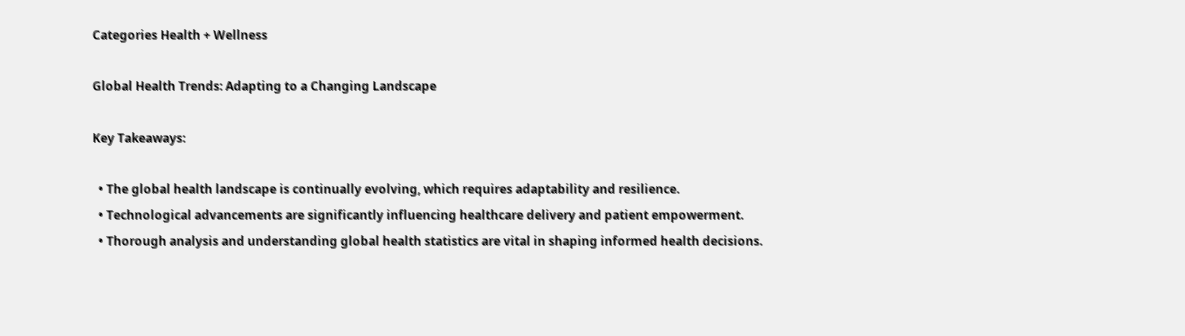Categories Health + Wellness

Global Health Trends: Adapting to a Changing Landscape

Key Takeaways:

  • The global health landscape is continually evolving, which requires adaptability and resilience.
  • Technological advancements are significantly influencing healthcare delivery and patient empowerment.
  • Thorough analysis and understanding global health statistics are vital in shaping informed health decisions.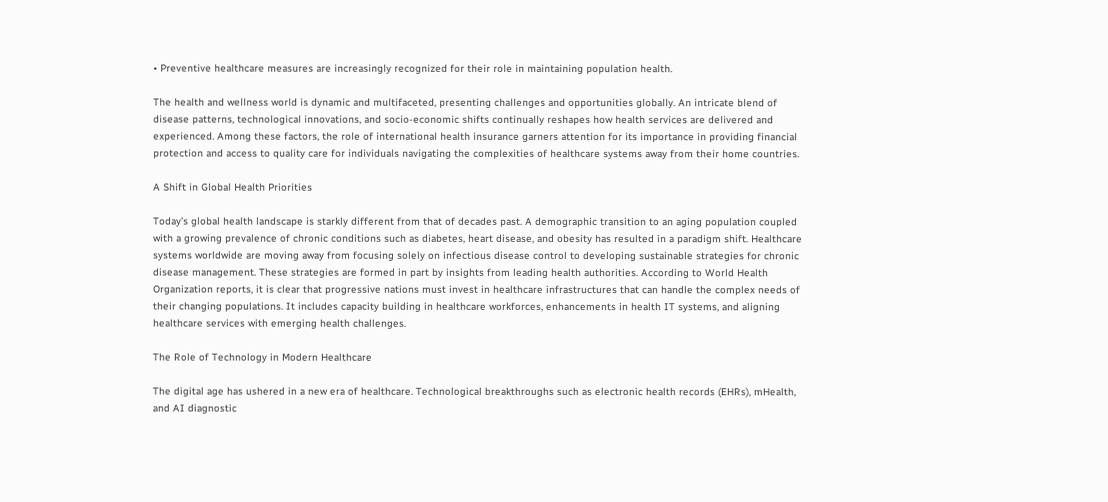• Preventive healthcare measures are increasingly recognized for their role in maintaining population health.

The health and wellness world is dynamic and multifaceted, presenting challenges and opportunities globally. An intricate blend of disease patterns, technological innovations, and socio-economic shifts continually reshapes how health services are delivered and experienced. Among these factors, the role of international health insurance garners attention for its importance in providing financial protection and access to quality care for individuals navigating the complexities of healthcare systems away from their home countries.

A Shift in Global Health Priorities

Today’s global health landscape is starkly different from that of decades past. A demographic transition to an aging population coupled with a growing prevalence of chronic conditions such as diabetes, heart disease, and obesity has resulted in a paradigm shift. Healthcare systems worldwide are moving away from focusing solely on infectious disease control to developing sustainable strategies for chronic disease management. These strategies are formed in part by insights from leading health authorities. According to World Health Organization reports, it is clear that progressive nations must invest in healthcare infrastructures that can handle the complex needs of their changing populations. It includes capacity building in healthcare workforces, enhancements in health IT systems, and aligning healthcare services with emerging health challenges.

The Role of Technology in Modern Healthcare

The digital age has ushered in a new era of healthcare. Technological breakthroughs such as electronic health records (EHRs), mHealth, and AI diagnostic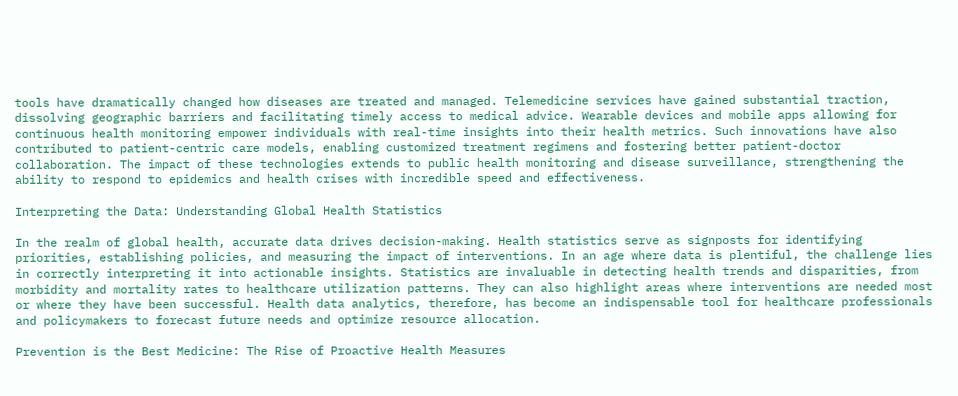tools have dramatically changed how diseases are treated and managed. Telemedicine services have gained substantial traction, dissolving geographic barriers and facilitating timely access to medical advice. Wearable devices and mobile apps allowing for continuous health monitoring empower individuals with real-time insights into their health metrics. Such innovations have also contributed to patient-centric care models, enabling customized treatment regimens and fostering better patient-doctor collaboration. The impact of these technologies extends to public health monitoring and disease surveillance, strengthening the ability to respond to epidemics and health crises with incredible speed and effectiveness.

Interpreting the Data: Understanding Global Health Statistics

In the realm of global health, accurate data drives decision-making. Health statistics serve as signposts for identifying priorities, establishing policies, and measuring the impact of interventions. In an age where data is plentiful, the challenge lies in correctly interpreting it into actionable insights. Statistics are invaluable in detecting health trends and disparities, from morbidity and mortality rates to healthcare utilization patterns. They can also highlight areas where interventions are needed most or where they have been successful. Health data analytics, therefore, has become an indispensable tool for healthcare professionals and policymakers to forecast future needs and optimize resource allocation.

Prevention is the Best Medicine: The Rise of Proactive Health Measures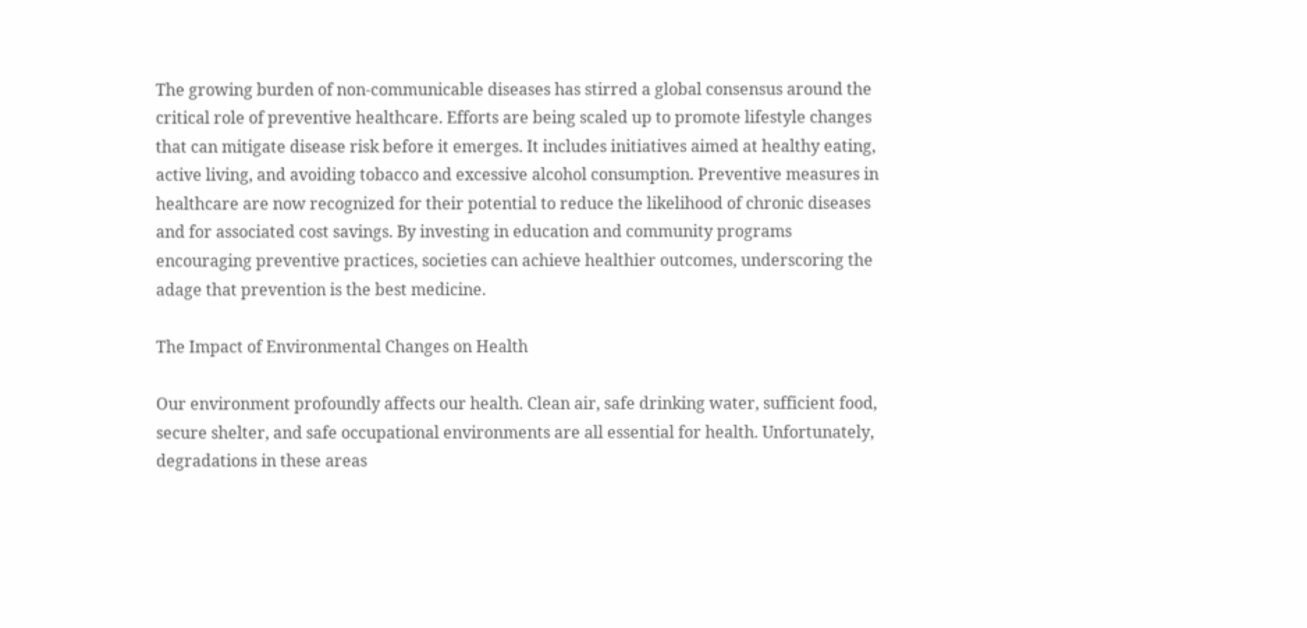The growing burden of non-communicable diseases has stirred a global consensus around the critical role of preventive healthcare. Efforts are being scaled up to promote lifestyle changes that can mitigate disease risk before it emerges. It includes initiatives aimed at healthy eating, active living, and avoiding tobacco and excessive alcohol consumption. Preventive measures in healthcare are now recognized for their potential to reduce the likelihood of chronic diseases and for associated cost savings. By investing in education and community programs encouraging preventive practices, societies can achieve healthier outcomes, underscoring the adage that prevention is the best medicine.

The Impact of Environmental Changes on Health

Our environment profoundly affects our health. Clean air, safe drinking water, sufficient food, secure shelter, and safe occupational environments are all essential for health. Unfortunately, degradations in these areas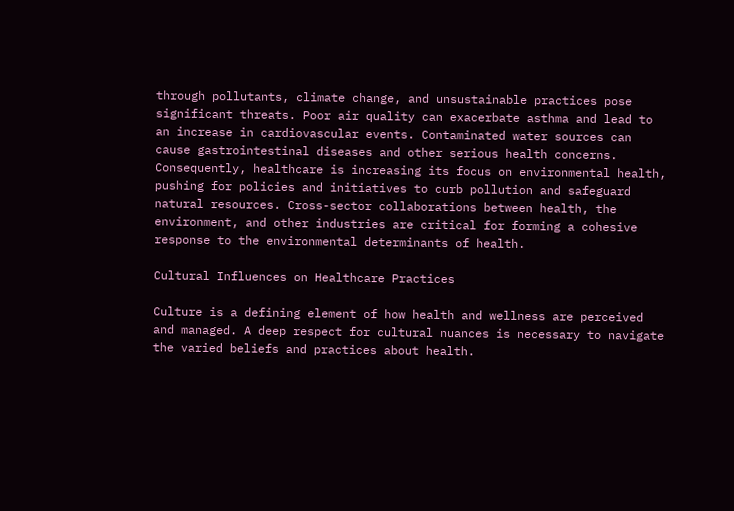through pollutants, climate change, and unsustainable practices pose significant threats. Poor air quality can exacerbate asthma and lead to an increase in cardiovascular events. Contaminated water sources can cause gastrointestinal diseases and other serious health concerns. Consequently, healthcare is increasing its focus on environmental health, pushing for policies and initiatives to curb pollution and safeguard natural resources. Cross-sector collaborations between health, the environment, and other industries are critical for forming a cohesive response to the environmental determinants of health.

Cultural Influences on Healthcare Practices

Culture is a defining element of how health and wellness are perceived and managed. A deep respect for cultural nuances is necessary to navigate the varied beliefs and practices about health.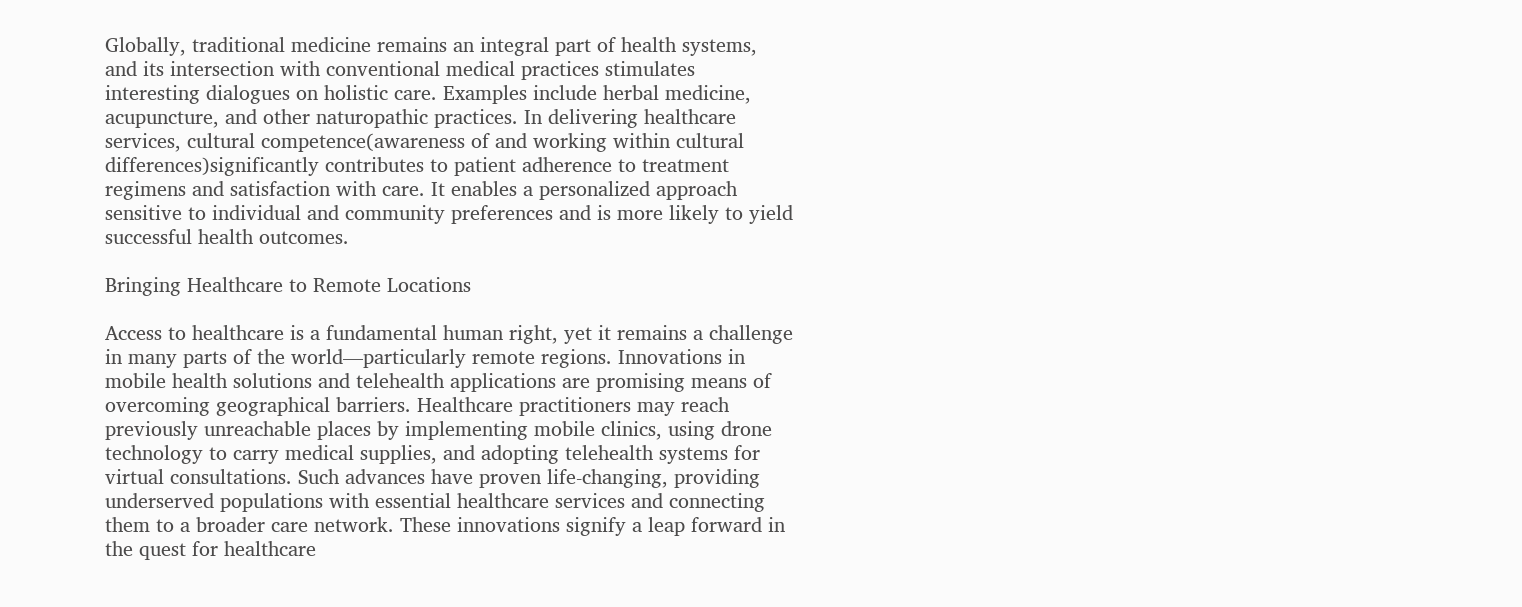Globally, traditional medicine remains an integral part of health systems, and its intersection with conventional medical practices stimulates interesting dialogues on holistic care. Examples include herbal medicine, acupuncture, and other naturopathic practices. In delivering healthcare services, cultural competence(awareness of and working within cultural differences)significantly contributes to patient adherence to treatment regimens and satisfaction with care. It enables a personalized approach sensitive to individual and community preferences and is more likely to yield successful health outcomes.

Bringing Healthcare to Remote Locations

Access to healthcare is a fundamental human right, yet it remains a challenge in many parts of the world—particularly remote regions. Innovations in mobile health solutions and telehealth applications are promising means of overcoming geographical barriers. Healthcare practitioners may reach previously unreachable places by implementing mobile clinics, using drone technology to carry medical supplies, and adopting telehealth systems for virtual consultations. Such advances have proven life-changing, providing underserved populations with essential healthcare services and connecting them to a broader care network. These innovations signify a leap forward in the quest for healthcare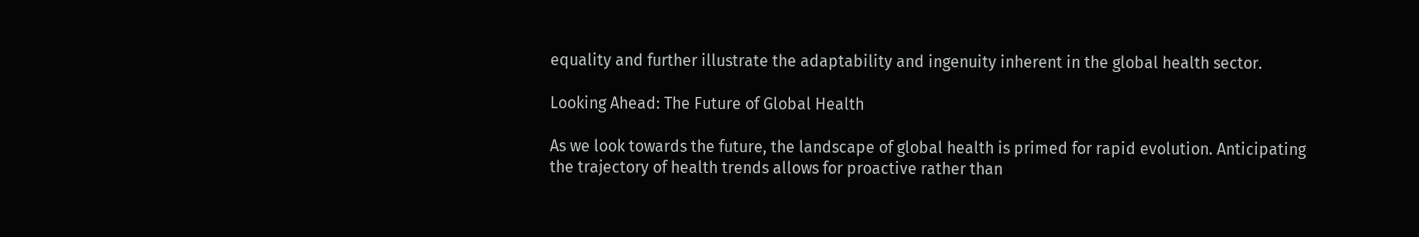equality and further illustrate the adaptability and ingenuity inherent in the global health sector.

Looking Ahead: The Future of Global Health

As we look towards the future, the landscape of global health is primed for rapid evolution. Anticipating the trajectory of health trends allows for proactive rather than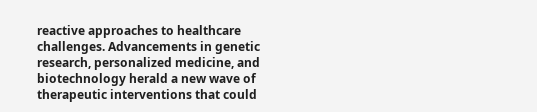reactive approaches to healthcare challenges. Advancements in genetic research, personalized medicine, and biotechnology herald a new wave of therapeutic interventions that could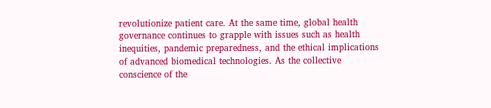revolutionize patient care. At the same time, global health governance continues to grapple with issues such as health inequities, pandemic preparedness, and the ethical implications of advanced biomedical technologies. As the collective conscience of the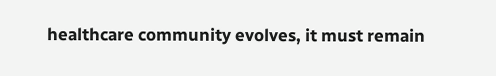healthcare community evolves, it must remain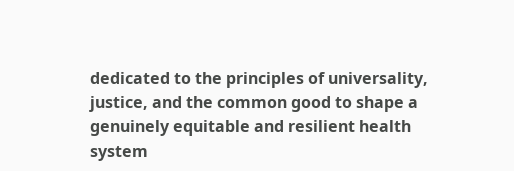dedicated to the principles of universality, justice, and the common good to shape a genuinely equitable and resilient health system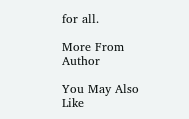for all.

More From Author

You May Also Like